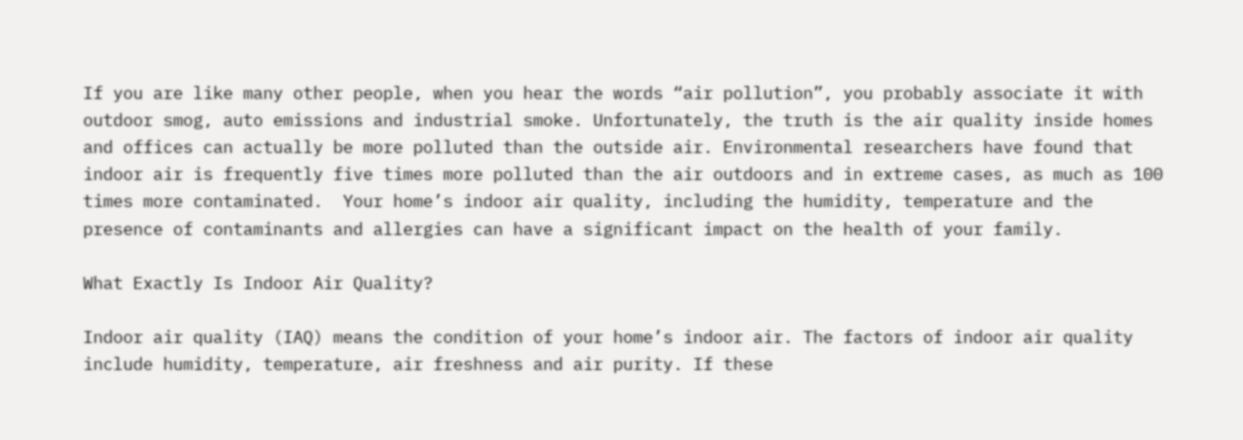If you are like many other people, when you hear the words “air pollution”, you probably associate it with outdoor smog, auto emissions and industrial smoke. Unfortunately, the truth is the air quality inside homes and offices can actually be more polluted than the outside air. Environmental researchers have found that indoor air is frequently five times more polluted than the air outdoors and in extreme cases, as much as 100 times more contaminated.  Your home’s indoor air quality, including the humidity, temperature and the presence of contaminants and allergies can have a significant impact on the health of your family.

What Exactly Is Indoor Air Quality?

Indoor air quality (IAQ) means the condition of your home’s indoor air. The factors of indoor air quality include humidity, temperature, air freshness and air purity. If these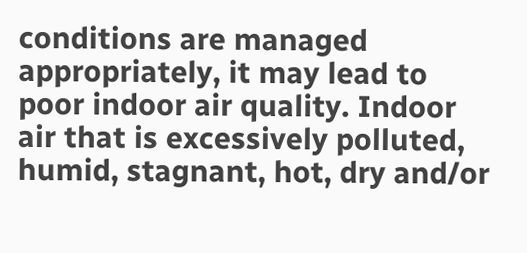conditions are managed appropriately, it may lead to poor indoor air quality. Indoor air that is excessively polluted, humid, stagnant, hot, dry and/or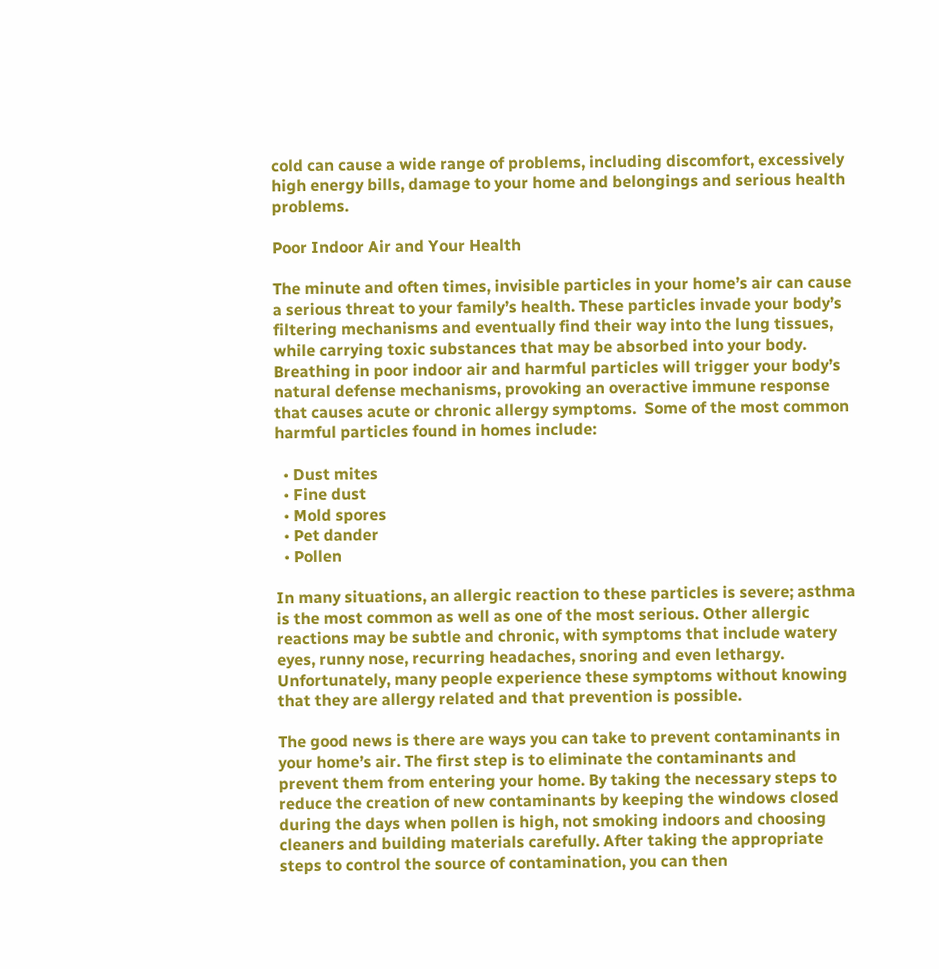cold can cause a wide range of problems, including discomfort, excessively high energy bills, damage to your home and belongings and serious health problems.

Poor Indoor Air and Your Health

The minute and often times, invisible particles in your home’s air can cause a serious threat to your family’s health. These particles invade your body’s filtering mechanisms and eventually find their way into the lung tissues, while carrying toxic substances that may be absorbed into your body.  Breathing in poor indoor air and harmful particles will trigger your body’s natural defense mechanisms, provoking an overactive immune response that causes acute or chronic allergy symptoms.  Some of the most common harmful particles found in homes include:

  • Dust mites
  • Fine dust
  • Mold spores
  • Pet dander
  • Pollen

In many situations, an allergic reaction to these particles is severe; asthma is the most common as well as one of the most serious. Other allergic reactions may be subtle and chronic, with symptoms that include watery eyes, runny nose, recurring headaches, snoring and even lethargy.  Unfortunately, many people experience these symptoms without knowing that they are allergy related and that prevention is possible.

The good news is there are ways you can take to prevent contaminants in your home’s air. The first step is to eliminate the contaminants and prevent them from entering your home. By taking the necessary steps to reduce the creation of new contaminants by keeping the windows closed during the days when pollen is high, not smoking indoors and choosing cleaners and building materials carefully. After taking the appropriate steps to control the source of contamination, you can then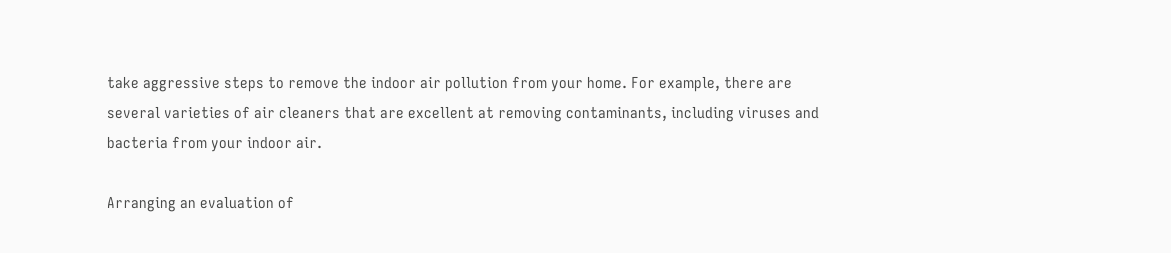take aggressive steps to remove the indoor air pollution from your home. For example, there are several varieties of air cleaners that are excellent at removing contaminants, including viruses and bacteria from your indoor air.

Arranging an evaluation of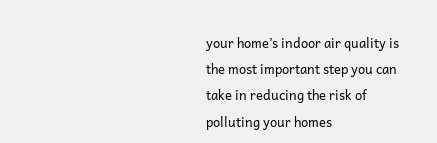your home’s indoor air quality is the most important step you can take in reducing the risk of polluting your homes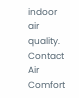indoor air quality. Contact Air Comfort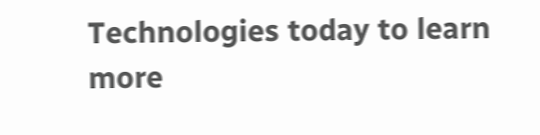Technologies today to learn more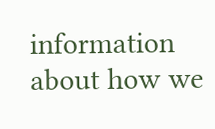information about how we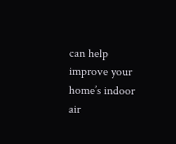can help improve your home’s indoor air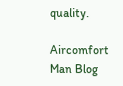quality.

Aircomfort Man Blog